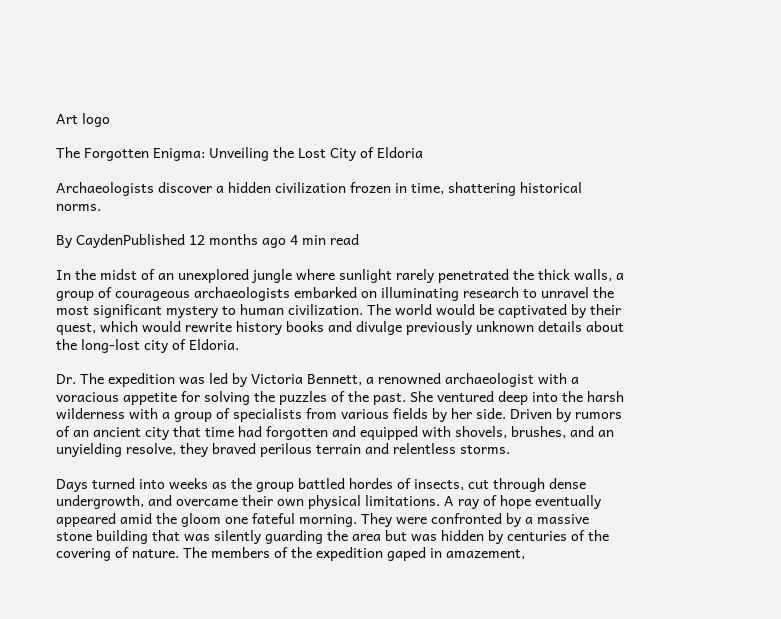Art logo

The Forgotten Enigma: Unveiling the Lost City of Eldoria

Archaeologists discover a hidden civilization frozen in time, shattering historical norms.

By CaydenPublished 12 months ago 4 min read

In the midst of an unexplored jungle where sunlight rarely penetrated the thick walls, a group of courageous archaeologists embarked on illuminating research to unravel the most significant mystery to human civilization. The world would be captivated by their quest, which would rewrite history books and divulge previously unknown details about the long-lost city of Eldoria.

Dr. The expedition was led by Victoria Bennett, a renowned archaeologist with a voracious appetite for solving the puzzles of the past. She ventured deep into the harsh wilderness with a group of specialists from various fields by her side. Driven by rumors of an ancient city that time had forgotten and equipped with shovels, brushes, and an unyielding resolve, they braved perilous terrain and relentless storms.

Days turned into weeks as the group battled hordes of insects, cut through dense undergrowth, and overcame their own physical limitations. A ray of hope eventually appeared amid the gloom one fateful morning. They were confronted by a massive stone building that was silently guarding the area but was hidden by centuries of the covering of nature. The members of the expedition gaped in amazement,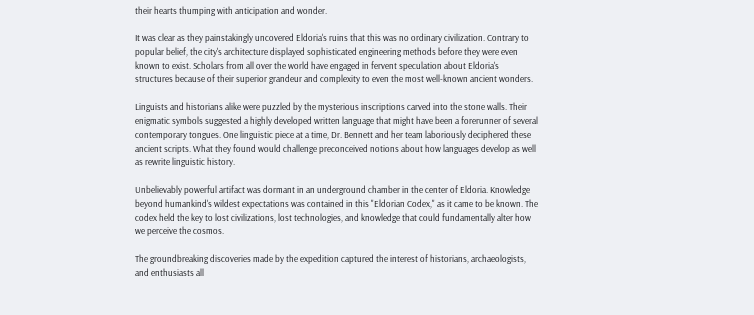their hearts thumping with anticipation and wonder.

It was clear as they painstakingly uncovered Eldoria's ruins that this was no ordinary civilization. Contrary to popular belief, the city's architecture displayed sophisticated engineering methods before they were even known to exist. Scholars from all over the world have engaged in fervent speculation about Eldoria's structures because of their superior grandeur and complexity to even the most well-known ancient wonders.

Linguists and historians alike were puzzled by the mysterious inscriptions carved into the stone walls. Their enigmatic symbols suggested a highly developed written language that might have been a forerunner of several contemporary tongues. One linguistic piece at a time, Dr. Bennett and her team laboriously deciphered these ancient scripts. What they found would challenge preconceived notions about how languages develop as well as rewrite linguistic history.

Unbelievably powerful artifact was dormant in an underground chamber in the center of Eldoria. Knowledge beyond humankind's wildest expectations was contained in this "Eldorian Codex," as it came to be known. The codex held the key to lost civilizations, lost technologies, and knowledge that could fundamentally alter how we perceive the cosmos.

The groundbreaking discoveries made by the expedition captured the interest of historians, archaeologists, and enthusiasts all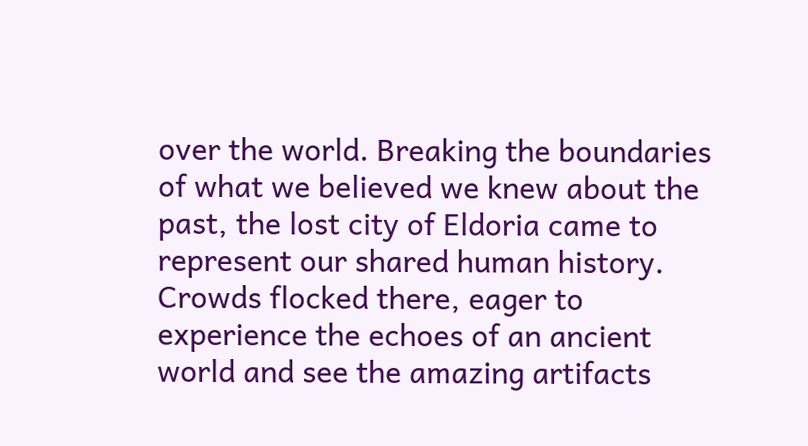over the world. Breaking the boundaries of what we believed we knew about the past, the lost city of Eldoria came to represent our shared human history. Crowds flocked there, eager to experience the echoes of an ancient world and see the amazing artifacts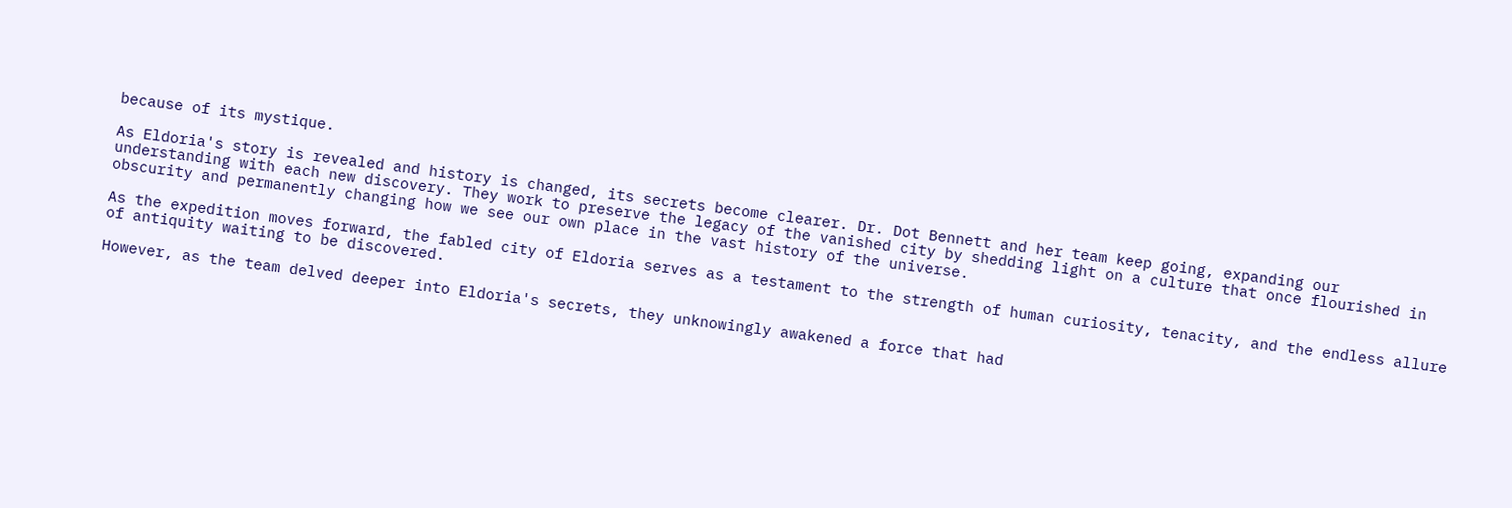because of its mystique.

As Eldoria's story is revealed and history is changed, its secrets become clearer. Dr. Dot Bennett and her team keep going, expanding our understanding with each new discovery. They work to preserve the legacy of the vanished city by shedding light on a culture that once flourished in obscurity and permanently changing how we see our own place in the vast history of the universe.

As the expedition moves forward, the fabled city of Eldoria serves as a testament to the strength of human curiosity, tenacity, and the endless allure of antiquity waiting to be discovered.

However, as the team delved deeper into Eldoria's secrets, they unknowingly awakened a force that had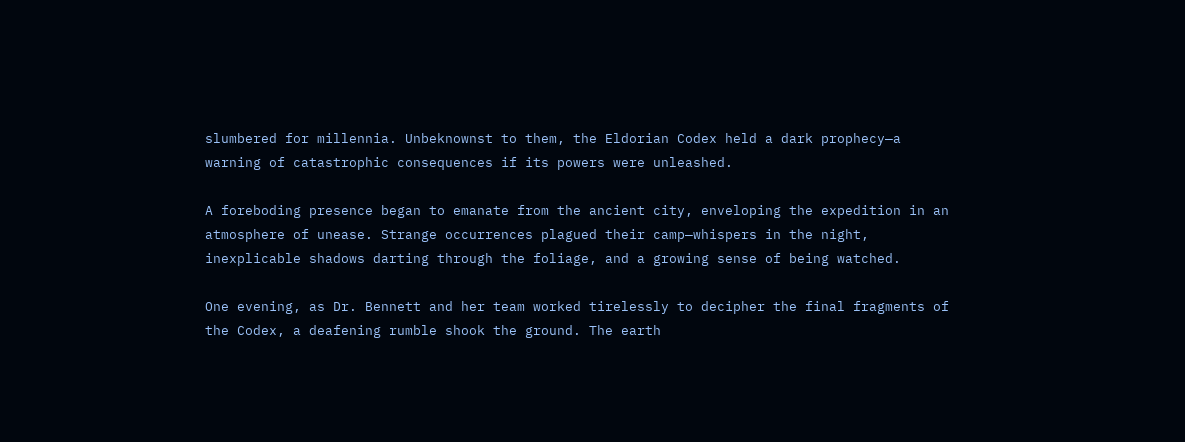slumbered for millennia. Unbeknownst to them, the Eldorian Codex held a dark prophecy—a warning of catastrophic consequences if its powers were unleashed.

A foreboding presence began to emanate from the ancient city, enveloping the expedition in an atmosphere of unease. Strange occurrences plagued their camp—whispers in the night, inexplicable shadows darting through the foliage, and a growing sense of being watched.

One evening, as Dr. Bennett and her team worked tirelessly to decipher the final fragments of the Codex, a deafening rumble shook the ground. The earth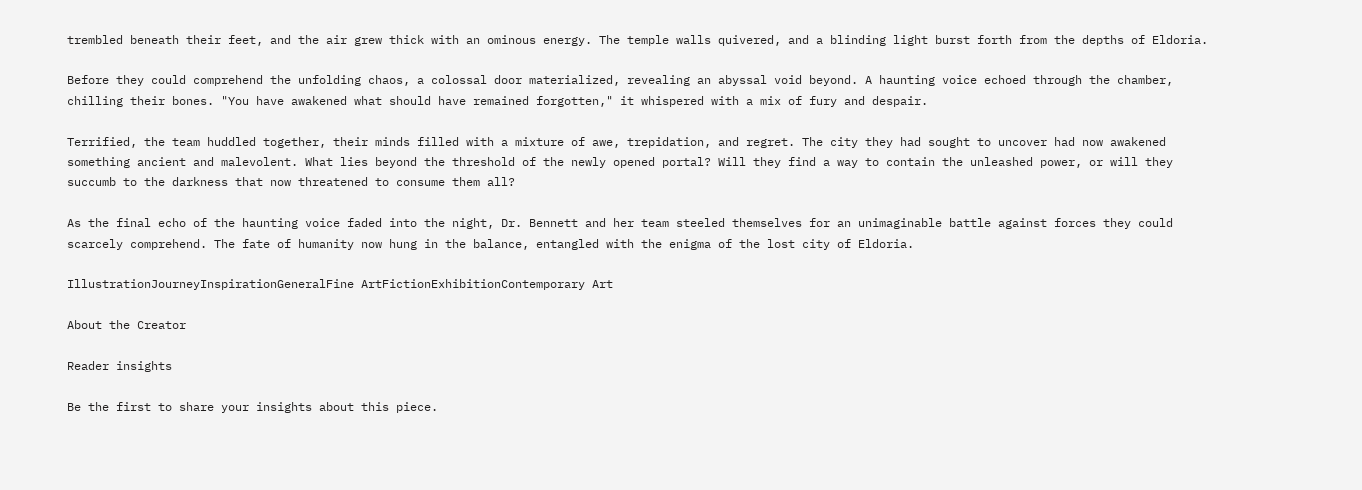trembled beneath their feet, and the air grew thick with an ominous energy. The temple walls quivered, and a blinding light burst forth from the depths of Eldoria.

Before they could comprehend the unfolding chaos, a colossal door materialized, revealing an abyssal void beyond. A haunting voice echoed through the chamber, chilling their bones. "You have awakened what should have remained forgotten," it whispered with a mix of fury and despair.

Terrified, the team huddled together, their minds filled with a mixture of awe, trepidation, and regret. The city they had sought to uncover had now awakened something ancient and malevolent. What lies beyond the threshold of the newly opened portal? Will they find a way to contain the unleashed power, or will they succumb to the darkness that now threatened to consume them all?

As the final echo of the haunting voice faded into the night, Dr. Bennett and her team steeled themselves for an unimaginable battle against forces they could scarcely comprehend. The fate of humanity now hung in the balance, entangled with the enigma of the lost city of Eldoria.

IllustrationJourneyInspirationGeneralFine ArtFictionExhibitionContemporary Art

About the Creator

Reader insights

Be the first to share your insights about this piece.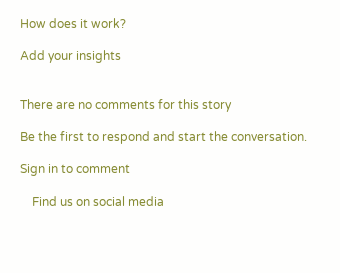How does it work?

Add your insights


There are no comments for this story

Be the first to respond and start the conversation.

Sign in to comment

    Find us on social media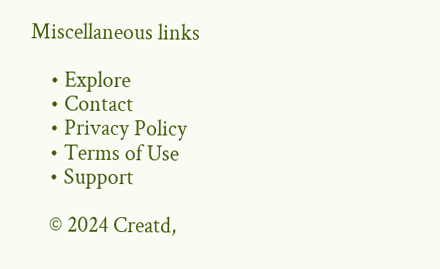Miscellaneous links

    • Explore
    • Contact
    • Privacy Policy
    • Terms of Use
    • Support

    © 2024 Creatd,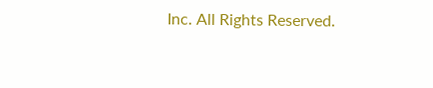Inc. All Rights Reserved.